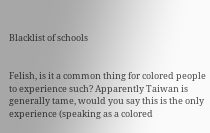Blacklist of schools


Felish, is it a common thing for colored people to experience such? Apparently Taiwan is generally tame, would you say this is the only experience (speaking as a colored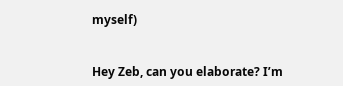myself)


Hey Zeb, can you elaborate? I’m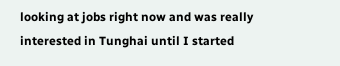looking at jobs right now and was really interested in Tunghai until I started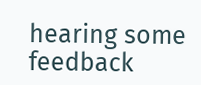hearing some feedback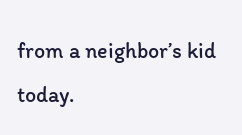from a neighbor’s kid today.